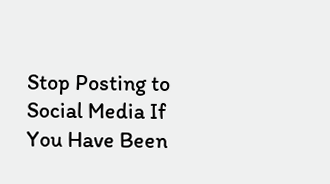Stop Posting to Social Media If You Have Been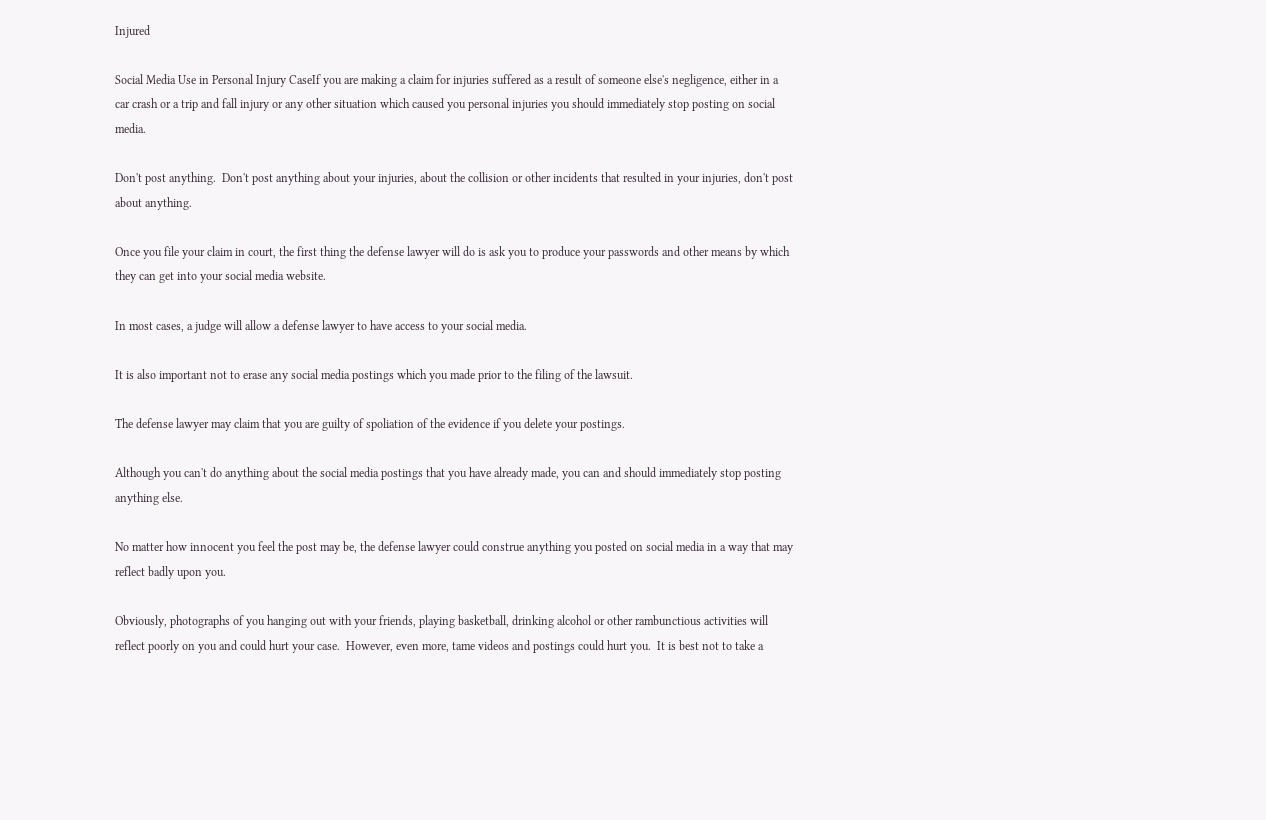Injured

Social Media Use in Personal Injury CaseIf you are making a claim for injuries suffered as a result of someone else's negligence, either in a car crash or a trip and fall injury or any other situation which caused you personal injuries you should immediately stop posting on social media.

Don't post anything.  Don't post anything about your injuries, about the collision or other incidents that resulted in your injuries, don't post about anything.

Once you file your claim in court, the first thing the defense lawyer will do is ask you to produce your passwords and other means by which they can get into your social media website.

In most cases, a judge will allow a defense lawyer to have access to your social media.

It is also important not to erase any social media postings which you made prior to the filing of the lawsuit.

The defense lawyer may claim that you are guilty of spoliation of the evidence if you delete your postings.

Although you can't do anything about the social media postings that you have already made, you can and should immediately stop posting anything else.

No matter how innocent you feel the post may be, the defense lawyer could construe anything you posted on social media in a way that may reflect badly upon you.

Obviously, photographs of you hanging out with your friends, playing basketball, drinking alcohol or other rambunctious activities will reflect poorly on you and could hurt your case.  However, even more, tame videos and postings could hurt you.  It is best not to take a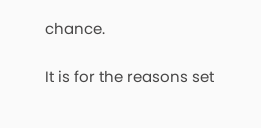chance.

It is for the reasons set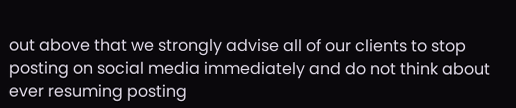out above that we strongly advise all of our clients to stop posting on social media immediately and do not think about ever resuming posting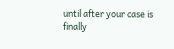until after your case is finally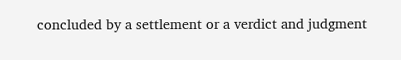concluded by a settlement or a verdict and judgment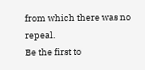from which there was no repeal.
Be the first to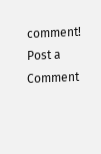comment!
Post a Comment